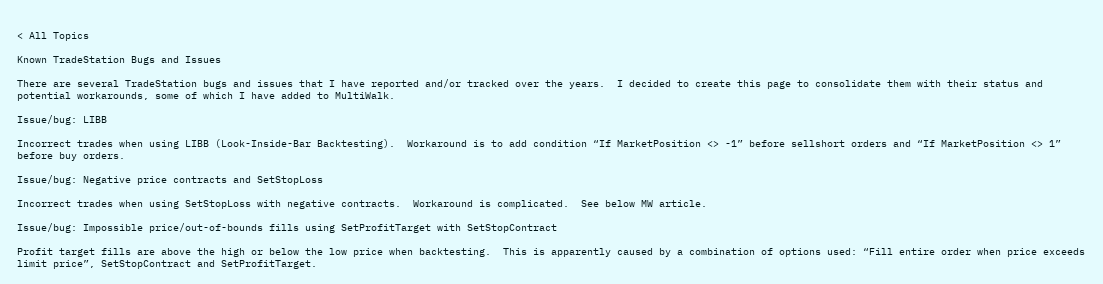< All Topics

Known TradeStation Bugs and Issues

There are several TradeStation bugs and issues that I have reported and/or tracked over the years.  I decided to create this page to consolidate them with their status and potential workarounds, some of which I have added to MultiWalk.

Issue/bug: LIBB

Incorrect trades when using LIBB (Look-Inside-Bar Backtesting).  Workaround is to add condition “If MarketPosition <> -1” before sellshort orders and “If MarketPosition <> 1” before buy orders.

Issue/bug: Negative price contracts and SetStopLoss

Incorrect trades when using SetStopLoss with negative contracts.  Workaround is complicated.  See below MW article.

Issue/bug: Impossible price/out-of-bounds fills using SetProfitTarget with SetStopContract

Profit target fills are above the high or below the low price when backtesting.  This is apparently caused by a combination of options used: “Fill entire order when price exceeds limit price”, SetStopContract and SetProfitTarget.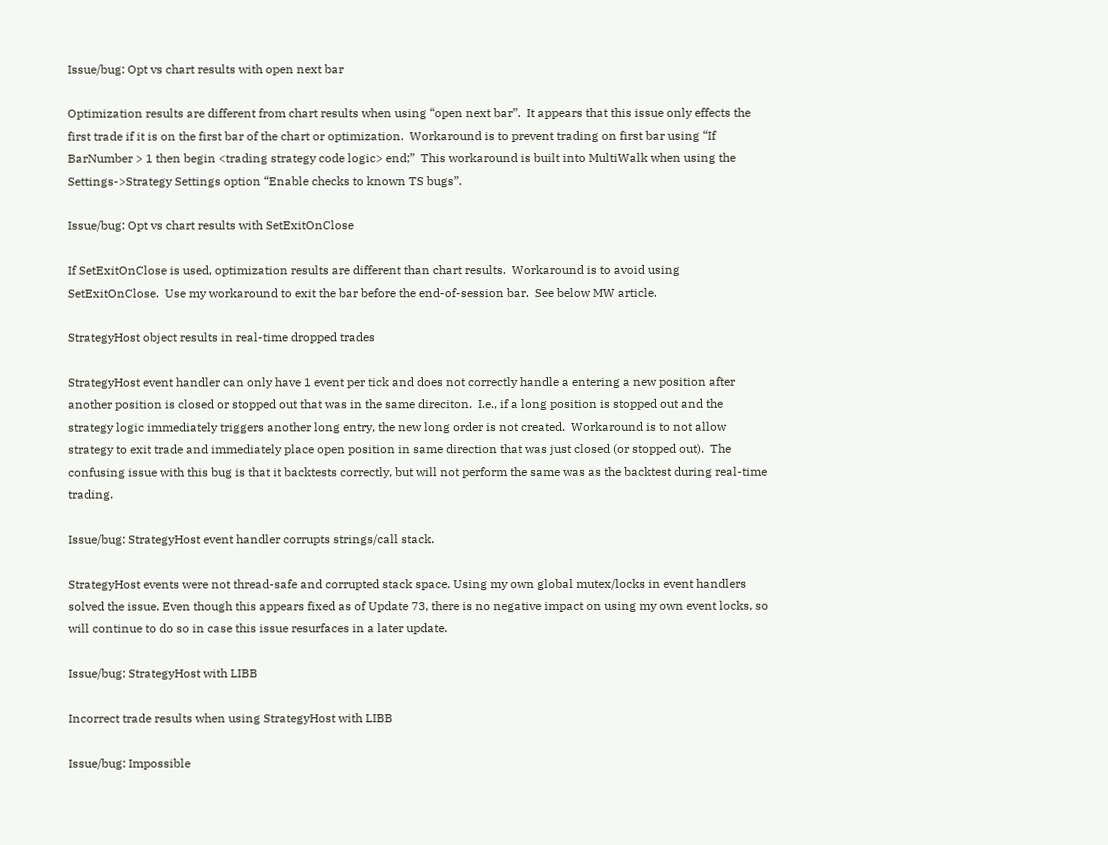Issue/bug: Opt vs chart results with open next bar

Optimization results are different from chart results when using “open next bar”.  It appears that this issue only effects the first trade if it is on the first bar of the chart or optimization.  Workaround is to prevent trading on first bar using “If BarNumber > 1 then begin <trading strategy code logic> end;”  This workaround is built into MultiWalk when using the Settings->Strategy Settings option “Enable checks to known TS bugs”.

Issue/bug: Opt vs chart results with SetExitOnClose

If SetExitOnClose is used, optimization results are different than chart results.  Workaround is to avoid using SetExitOnClose.  Use my workaround to exit the bar before the end-of-session bar.  See below MW article.

StrategyHost object results in real-time dropped trades

StrategyHost event handler can only have 1 event per tick and does not correctly handle a entering a new position after another position is closed or stopped out that was in the same direciton.  I.e., if a long position is stopped out and the strategy logic immediately triggers another long entry, the new long order is not created.  Workaround is to not allow strategy to exit trade and immediately place open position in same direction that was just closed (or stopped out).  The confusing issue with this bug is that it backtests correctly, but will not perform the same was as the backtest during real-time trading.

Issue/bug: StrategyHost event handler corrupts strings/call stack.

StrategyHost events were not thread-safe and corrupted stack space. Using my own global mutex/locks in event handlers solved the issue. Even though this appears fixed as of Update 73, there is no negative impact on using my own event locks, so will continue to do so in case this issue resurfaces in a later update.

Issue/bug: StrategyHost with LIBB

Incorrect trade results when using StrategyHost with LIBB

Issue/bug: Impossible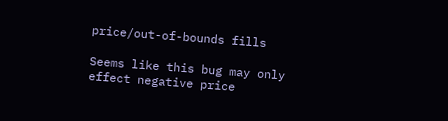price/out-of-bounds fills

Seems like this bug may only effect negative price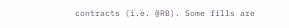contracts (i.e. @RB). Some fills are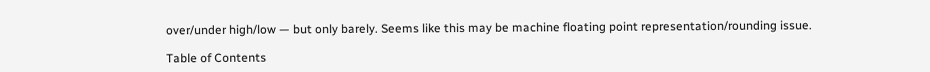over/under high/low — but only barely. Seems like this may be machine floating point representation/rounding issue.

Table of Contents